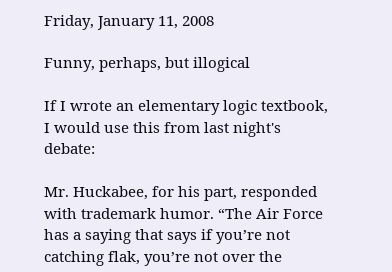Friday, January 11, 2008

Funny, perhaps, but illogical

If I wrote an elementary logic textbook, I would use this from last night's debate:

Mr. Huckabee, for his part, responded with trademark humor. “The Air Force has a saying that says if you’re not catching flak, you’re not over the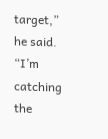target,” he said. “I’m catching the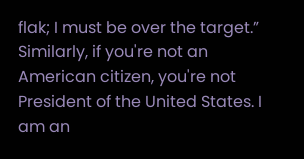flak; I must be over the target.”
Similarly, if you're not an American citizen, you're not President of the United States. I am an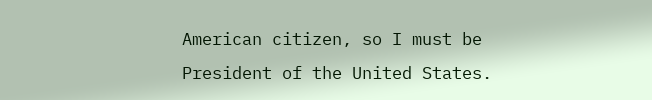American citizen, so I must be President of the United States.